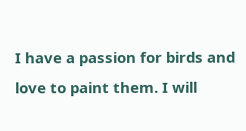I have a passion for birds and love to paint them. I will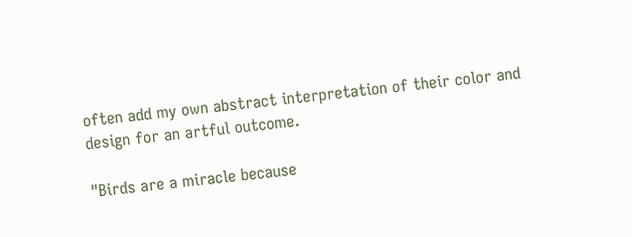often add my own abstract interpretation of their color and design for an artful outcome.

"Birds are a miracle because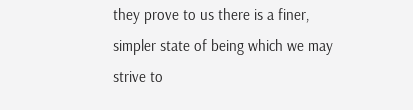they prove to us there is a finer, simpler state of being which we may strive to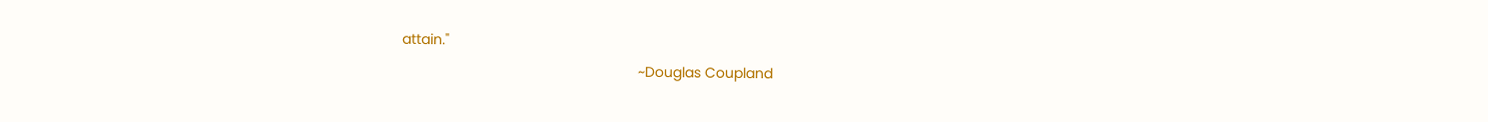attain."
                                                           ~Douglas Coupland